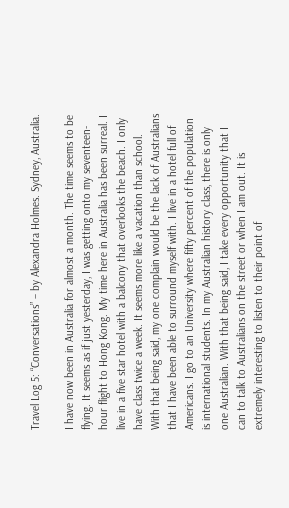Travel Log 5: “Conversations” – by Alexandra Holmes. Sydney, Australia.

I have now been in Australia for almost a month. The time seems to be flying. It seems as if just yesterday, I was getting onto my seventeen-hour flight to Hong Kong. My time here in Australia has been surreal. I live in a five star hotel with a balcony that overlooks the beach. I only have class twice a week. It seems more like a vacation than school. With that being said, my one complain would be the lack of Australians that I have been able to surround myself with. I live in a hotel full of Americans. I go to an University where fifty percent of the population is international students. In my Australian history class, there is only one Australian. With that being said, I take every opportunity that I can to talk to Australians on the street or when I am out. It is extremely interesting to listen to their point of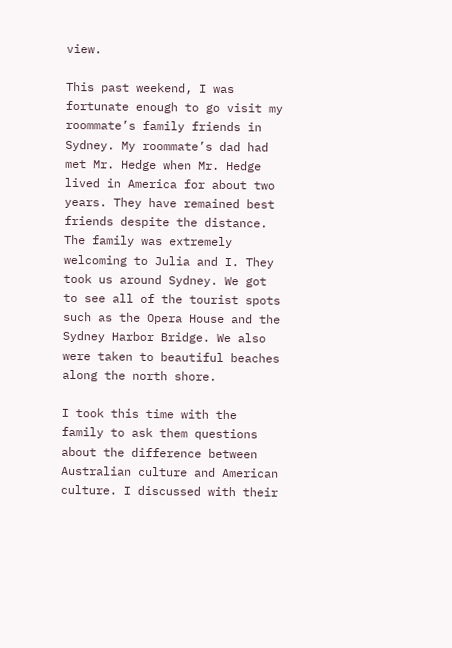view.

This past weekend, I was fortunate enough to go visit my roommate’s family friends in Sydney. My roommate’s dad had met Mr. Hedge when Mr. Hedge lived in America for about two years. They have remained best friends despite the distance. The family was extremely welcoming to Julia and I. They took us around Sydney. We got to see all of the tourist spots such as the Opera House and the Sydney Harbor Bridge. We also were taken to beautiful beaches along the north shore.

I took this time with the family to ask them questions about the difference between Australian culture and American culture. I discussed with their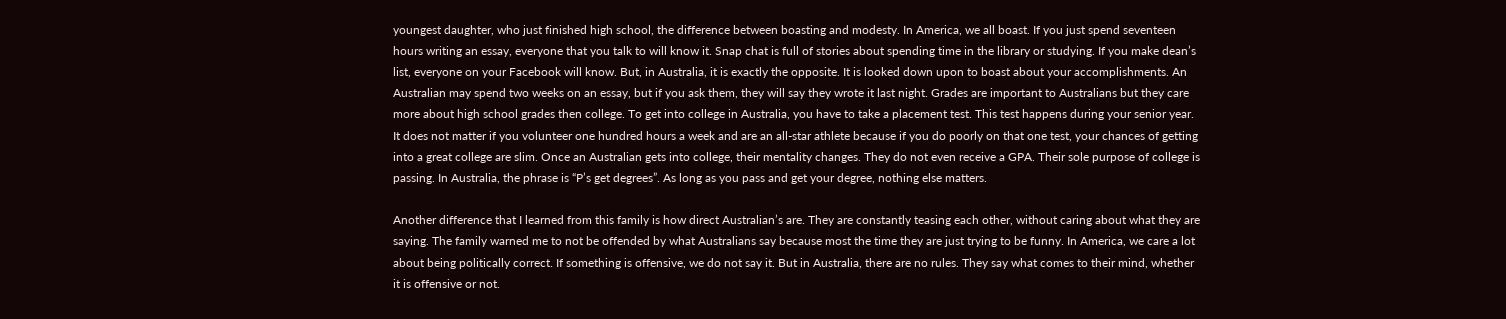youngest daughter, who just finished high school, the difference between boasting and modesty. In America, we all boast. If you just spend seventeen hours writing an essay, everyone that you talk to will know it. Snap chat is full of stories about spending time in the library or studying. If you make dean’s list, everyone on your Facebook will know. But, in Australia, it is exactly the opposite. It is looked down upon to boast about your accomplishments. An Australian may spend two weeks on an essay, but if you ask them, they will say they wrote it last night. Grades are important to Australians but they care more about high school grades then college. To get into college in Australia, you have to take a placement test. This test happens during your senior year. It does not matter if you volunteer one hundred hours a week and are an all-star athlete because if you do poorly on that one test, your chances of getting into a great college are slim. Once an Australian gets into college, their mentality changes. They do not even receive a GPA. Their sole purpose of college is passing. In Australia, the phrase is “P’s get degrees”. As long as you pass and get your degree, nothing else matters.

Another difference that I learned from this family is how direct Australian’s are. They are constantly teasing each other, without caring about what they are saying. The family warned me to not be offended by what Australians say because most the time they are just trying to be funny. In America, we care a lot about being politically correct. If something is offensive, we do not say it. But in Australia, there are no rules. They say what comes to their mind, whether it is offensive or not.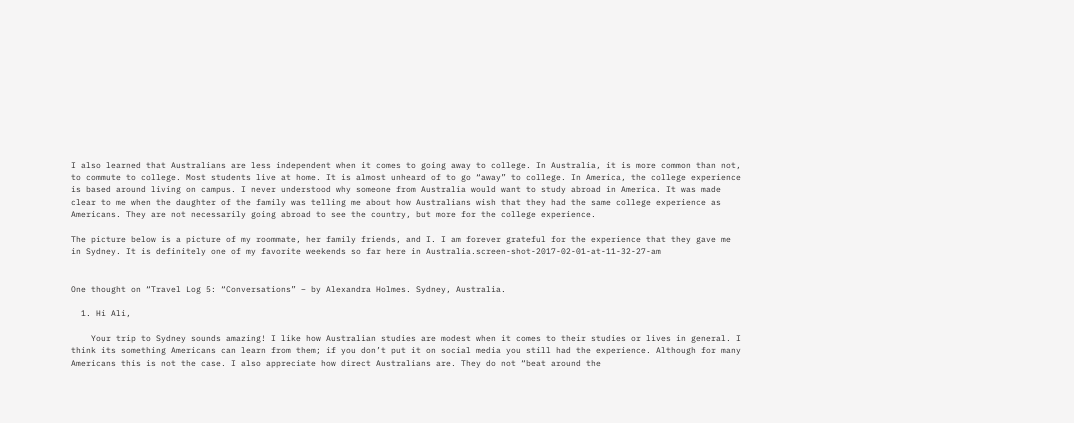I also learned that Australians are less independent when it comes to going away to college. In Australia, it is more common than not, to commute to college. Most students live at home. It is almost unheard of to go “away” to college. In America, the college experience is based around living on campus. I never understood why someone from Australia would want to study abroad in America. It was made clear to me when the daughter of the family was telling me about how Australians wish that they had the same college experience as Americans. They are not necessarily going abroad to see the country, but more for the college experience.

The picture below is a picture of my roommate, her family friends, and I. I am forever grateful for the experience that they gave me in Sydney. It is definitely one of my favorite weekends so far here in Australia.screen-shot-2017-02-01-at-11-32-27-am


One thought on “Travel Log 5: “Conversations” – by Alexandra Holmes. Sydney, Australia.

  1. Hi Ali,

    Your trip to Sydney sounds amazing! I like how Australian studies are modest when it comes to their studies or lives in general. I think its something Americans can learn from them; if you don’t put it on social media you still had the experience. Although for many Americans this is not the case. I also appreciate how direct Australians are. They do not “beat around the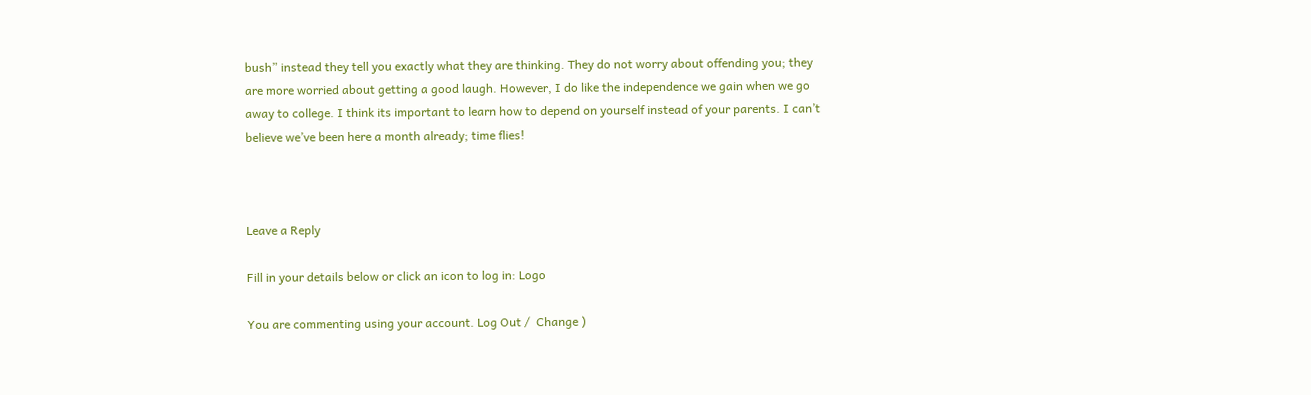bush” instead they tell you exactly what they are thinking. They do not worry about offending you; they are more worried about getting a good laugh. However, I do like the independence we gain when we go away to college. I think its important to learn how to depend on yourself instead of your parents. I can’t believe we’ve been here a month already; time flies!



Leave a Reply

Fill in your details below or click an icon to log in: Logo

You are commenting using your account. Log Out /  Change )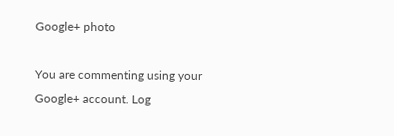Google+ photo

You are commenting using your Google+ account. Log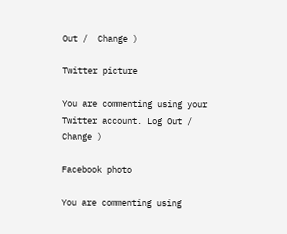Out /  Change )

Twitter picture

You are commenting using your Twitter account. Log Out /  Change )

Facebook photo

You are commenting using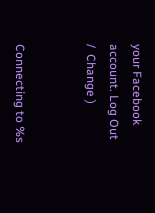your Facebook account. Log Out /  Change )


Connecting to %s